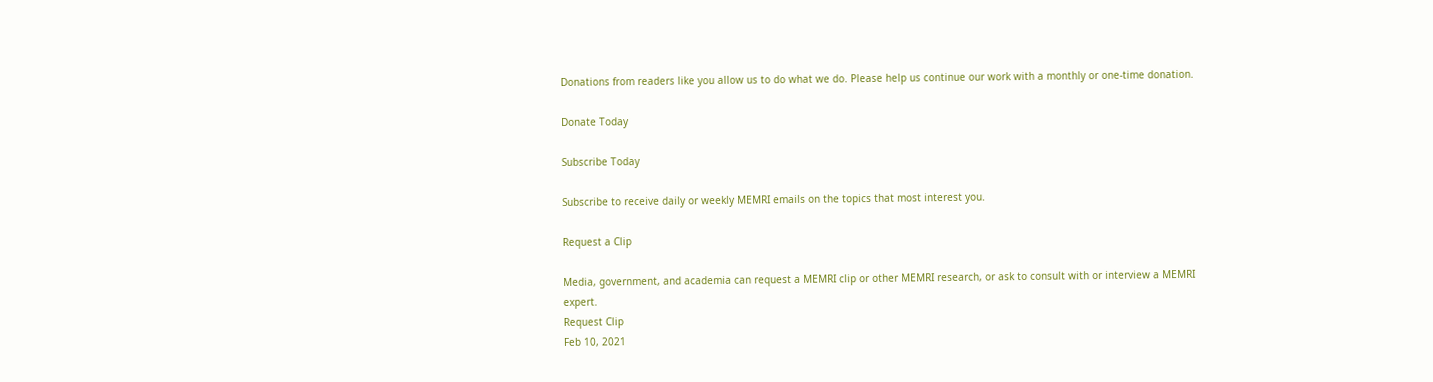Donations from readers like you allow us to do what we do. Please help us continue our work with a monthly or one-time donation.

Donate Today

Subscribe Today

Subscribe to receive daily or weekly MEMRI emails on the topics that most interest you.

Request a Clip

Media, government, and academia can request a MEMRI clip or other MEMRI research, or ask to consult with or interview a MEMRI expert.
Request Clip
Feb 10, 2021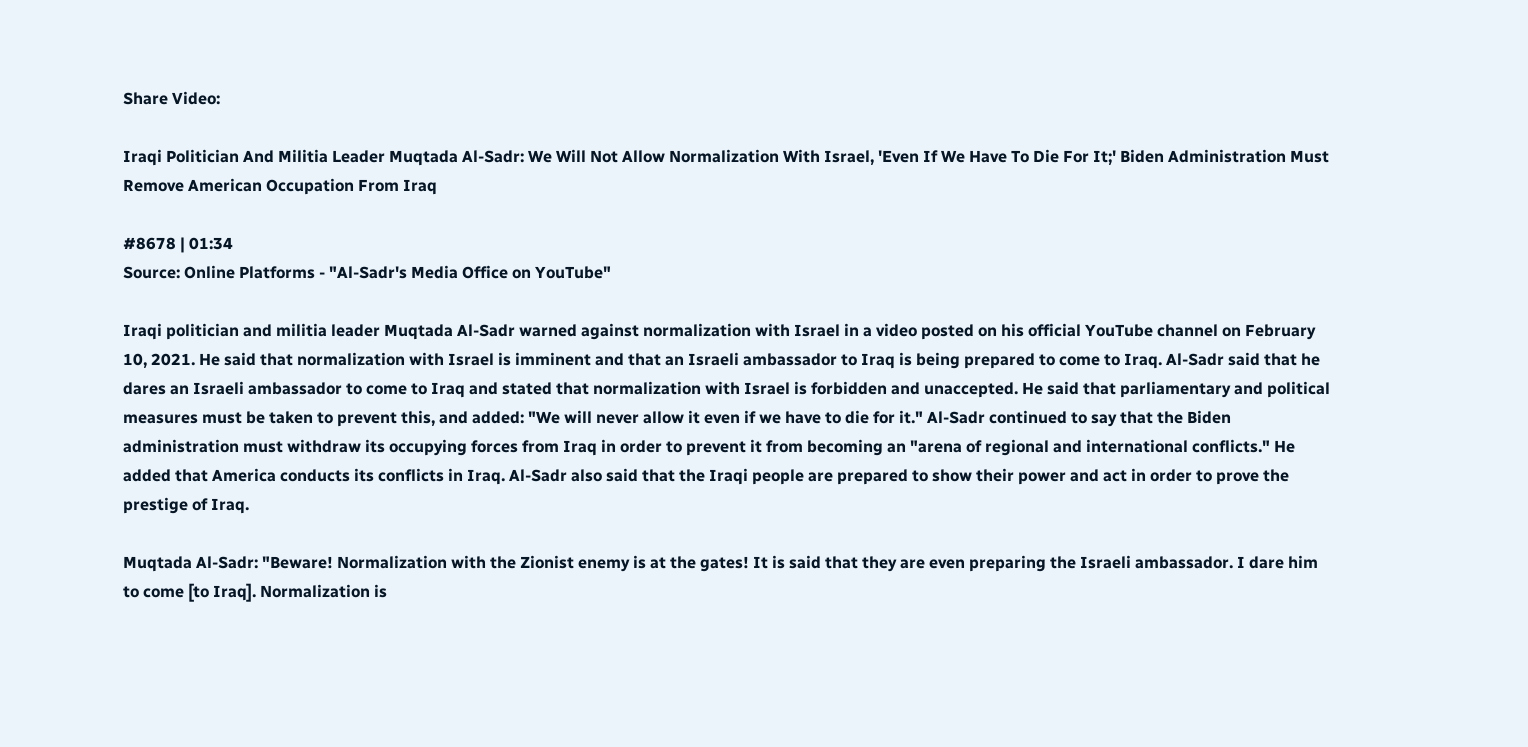Share Video:

Iraqi Politician And Militia Leader Muqtada Al-Sadr: We Will Not Allow Normalization With Israel, 'Even If We Have To Die For It;' Biden Administration Must Remove American Occupation From Iraq

#8678 | 01:34
Source: Online Platforms - "Al-Sadr's Media Office on YouTube"

Iraqi politician and militia leader Muqtada Al-Sadr warned against normalization with Israel in a video posted on his official YouTube channel on February 10, 2021. He said that normalization with Israel is imminent and that an Israeli ambassador to Iraq is being prepared to come to Iraq. Al-Sadr said that he dares an Israeli ambassador to come to Iraq and stated that normalization with Israel is forbidden and unaccepted. He said that parliamentary and political measures must be taken to prevent this, and added: "We will never allow it even if we have to die for it." Al-Sadr continued to say that the Biden administration must withdraw its occupying forces from Iraq in order to prevent it from becoming an "arena of regional and international conflicts." He added that America conducts its conflicts in Iraq. Al-Sadr also said that the Iraqi people are prepared to show their power and act in order to prove the prestige of Iraq.

Muqtada Al-Sadr: "Beware! Normalization with the Zionist enemy is at the gates! It is said that they are even preparing the Israeli ambassador. I dare him to come [to Iraq]. Normalization is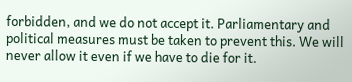forbidden, and we do not accept it. Parliamentary and political measures must be taken to prevent this. We will never allow it even if we have to die for it.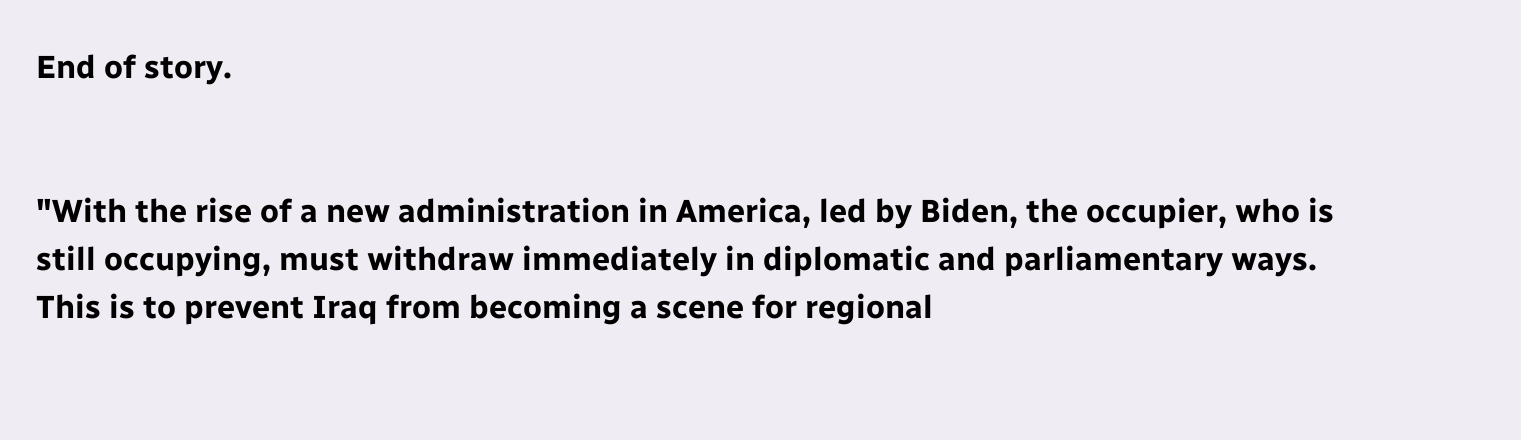End of story.


"With the rise of a new administration in America, led by Biden, the occupier, who is still occupying, must withdraw immediately in diplomatic and parliamentary ways. This is to prevent Iraq from becoming a scene for regional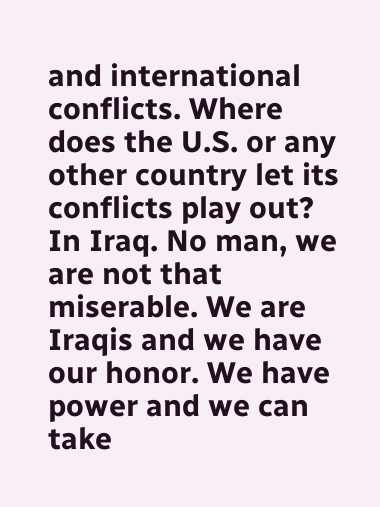and international conflicts. Where does the U.S. or any other country let its conflicts play out? In Iraq. No man, we are not that miserable. We are Iraqis and we have our honor. We have power and we can take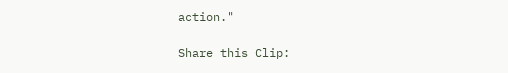action."

Share this Clip: